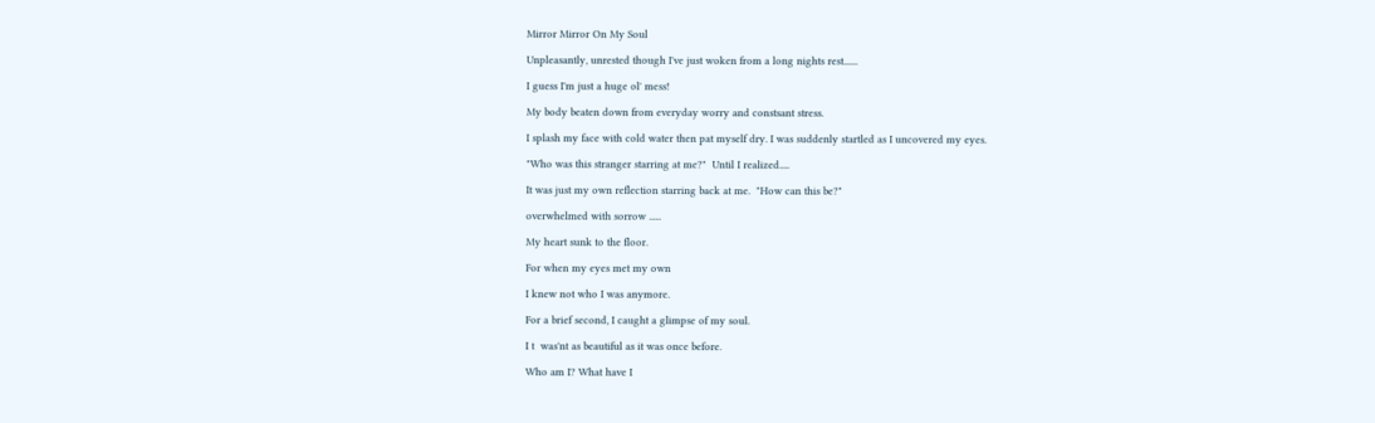Mirror Mirror On My Soul

Unpleasantly, unrested though I've just woken from a long nights rest.......

I guess I'm just a huge ol' mess!

My body beaten down from everyday worry and constsant stress.

I splash my face with cold water then pat myself dry. I was suddenly startled as I uncovered my eyes.

"Who was this stranger starring at me?"  Until I realized.....

It was just my own reflection starring back at me.  "How can this be?"

overwhelmed with sorrow ......

My heart sunk to the floor.

For when my eyes met my own

I knew not who I was anymore.

For a brief second, I caught a glimpse of my soul.

I t  was'nt as beautiful as it was once before.

Who am I? What have I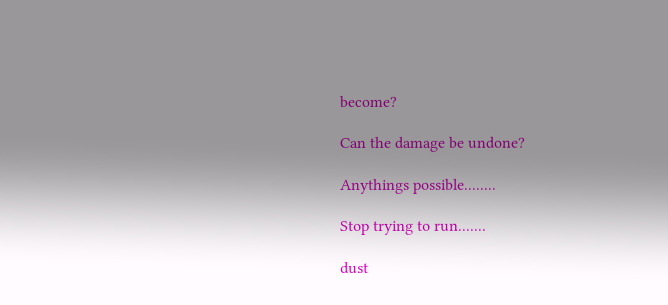become?

Can the damage be undone?

Anythings possible........

Stop trying to run.......

dust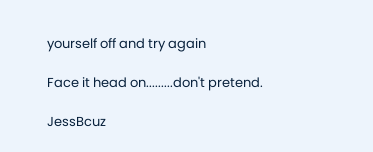yourself off and try again

Face it head on.........don't pretend.

JessBcuz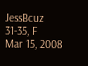JessBcuz
31-35, F
Mar 15, 2008